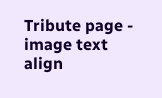Tribute page - image text align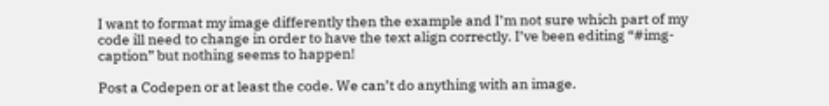I want to format my image differently then the example and I’m not sure which part of my code ill need to change in order to have the text align correctly. I’ve been editing “#img-caption” but nothing seems to happen!

Post a Codepen or at least the code. We can’t do anything with an image.